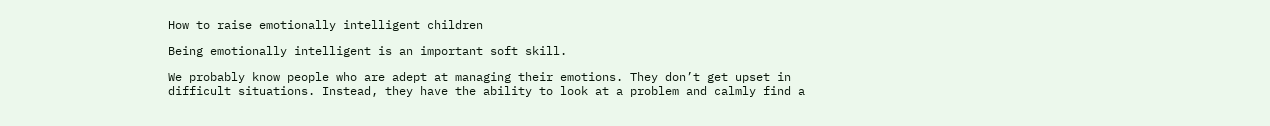How to raise emotionally intelligent children

Being emotionally intelligent is an important soft skill.

We probably know people who are adept at managing their emotions. They don’t get upset in difficult situations. Instead, they have the ability to look at a problem and calmly find a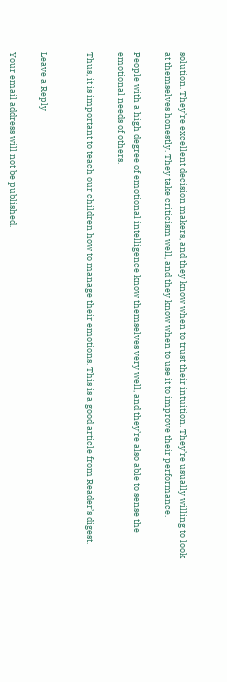solution. They’re excellent decision makers, and they know when to trust their intuition. They’re usually willing to look at themselves honestly. They take criticism well, and they know when to use it to improve their performance.

People with a high degree of emotional intelligence know themselves very well, and they’re also able to sense the emotional needs of others.

Thus, it is important to teach our children how to manage their emotions. This is a good article from Reader’s digest.


Leave a Reply

Your email address will not be published.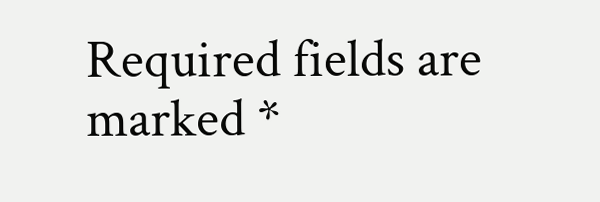Required fields are marked *